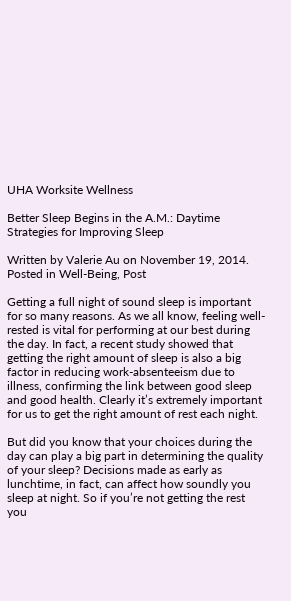UHA Worksite Wellness

Better Sleep Begins in the A.M.: Daytime Strategies for Improving Sleep

Written by Valerie Au on November 19, 2014. Posted in Well-Being, Post

Getting a full night of sound sleep is important for so many reasons. As we all know, feeling well-rested is vital for performing at our best during the day. In fact, a recent study showed that getting the right amount of sleep is also a big factor in reducing work-absenteeism due to illness, confirming the link between good sleep and good health. Clearly it’s extremely important for us to get the right amount of rest each night.

But did you know that your choices during the day can play a big part in determining the quality of your sleep? Decisions made as early as lunchtime, in fact, can affect how soundly you sleep at night. So if you’re not getting the rest you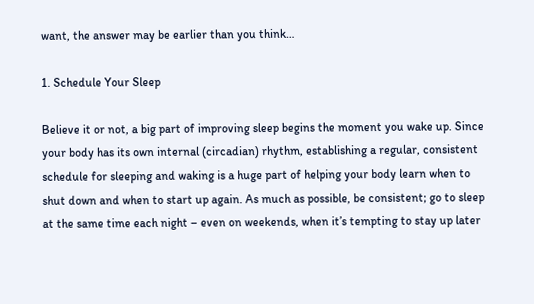want, the answer may be earlier than you think…

1. Schedule Your Sleep

Believe it or not, a big part of improving sleep begins the moment you wake up. Since your body has its own internal (circadian) rhythm, establishing a regular, consistent schedule for sleeping and waking is a huge part of helping your body learn when to shut down and when to start up again. As much as possible, be consistent; go to sleep at the same time each night – even on weekends, when it’s tempting to stay up later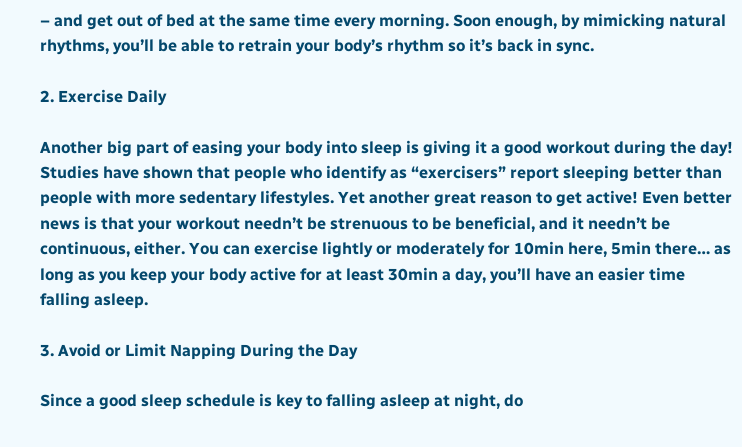– and get out of bed at the same time every morning. Soon enough, by mimicking natural rhythms, you’ll be able to retrain your body’s rhythm so it’s back in sync.

2. Exercise Daily

Another big part of easing your body into sleep is giving it a good workout during the day! Studies have shown that people who identify as “exercisers” report sleeping better than people with more sedentary lifestyles. Yet another great reason to get active! Even better news is that your workout needn’t be strenuous to be beneficial, and it needn’t be continuous, either. You can exercise lightly or moderately for 10min here, 5min there… as long as you keep your body active for at least 30min a day, you’ll have an easier time falling asleep.

3. Avoid or Limit Napping During the Day

Since a good sleep schedule is key to falling asleep at night, do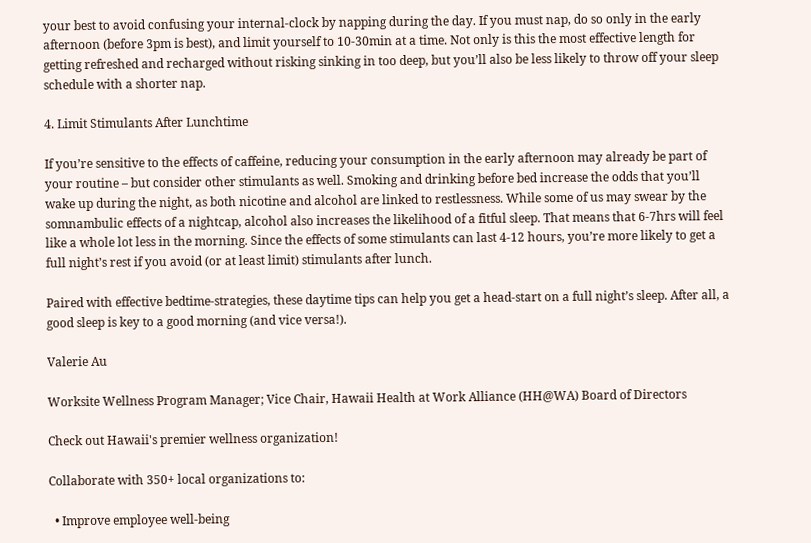your best to avoid confusing your internal-clock by napping during the day. If you must nap, do so only in the early afternoon (before 3pm is best), and limit yourself to 10-30min at a time. Not only is this the most effective length for getting refreshed and recharged without risking sinking in too deep, but you’ll also be less likely to throw off your sleep schedule with a shorter nap.

4. Limit Stimulants After Lunchtime

If you’re sensitive to the effects of caffeine, reducing your consumption in the early afternoon may already be part of your routine – but consider other stimulants as well. Smoking and drinking before bed increase the odds that you’ll wake up during the night, as both nicotine and alcohol are linked to restlessness. While some of us may swear by the somnambulic effects of a nightcap, alcohol also increases the likelihood of a fitful sleep. That means that 6-7hrs will feel like a whole lot less in the morning. Since the effects of some stimulants can last 4-12 hours, you’re more likely to get a full night’s rest if you avoid (or at least limit) stimulants after lunch.

Paired with effective bedtime-strategies, these daytime tips can help you get a head-start on a full night’s sleep. After all, a good sleep is key to a good morning (and vice versa!).

Valerie Au

Worksite Wellness Program Manager; Vice Chair, Hawaii Health at Work Alliance (HH@WA) Board of Directors

Check out Hawaii's premier wellness organization!

Collaborate with 350+ local organizations to:

  • Improve employee well-being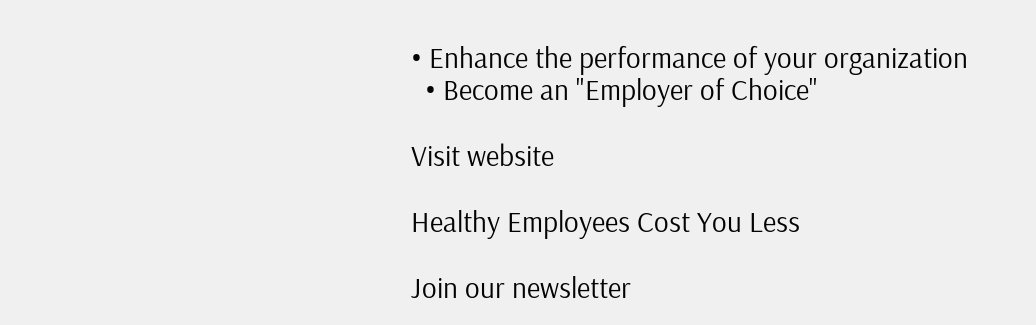• Enhance the performance of your organization
  • Become an "Employer of Choice"

Visit website

Healthy Employees Cost You Less

Join our newsletter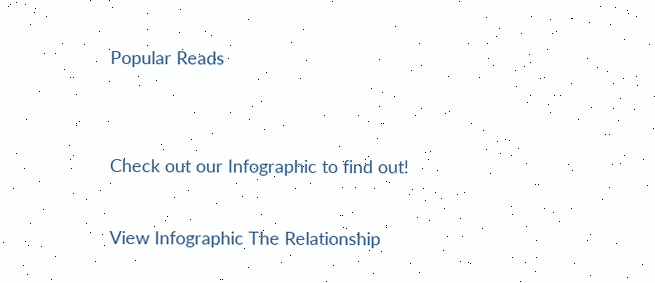Popular Reads


Check out our Infographic to find out!

View Infographic The Relationship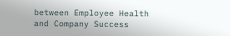between Employee Health and Company Success